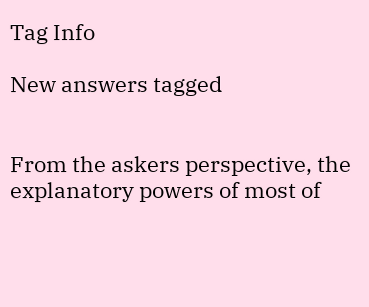Tag Info

New answers tagged


From the askers perspective, the explanatory powers of most of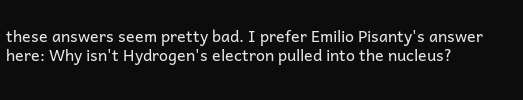these answers seem pretty bad. I prefer Emilio Pisanty's answer here: Why isn't Hydrogen's electron pulled into the nucleus?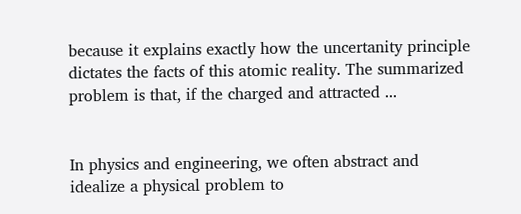because it explains exactly how the uncertanity principle dictates the facts of this atomic reality. The summarized problem is that, if the charged and attracted ...


In physics and engineering, we often abstract and idealize a physical problem to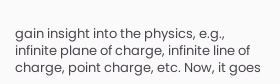gain insight into the physics, e.g., infinite plane of charge, infinite line of charge, point charge, etc. Now, it goes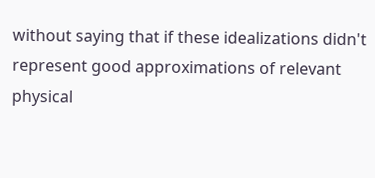without saying that if these idealizations didn't represent good approximations of relevant physical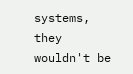systems, they wouldn't be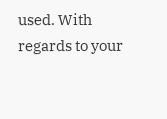used. With regards to your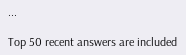...

Top 50 recent answers are included